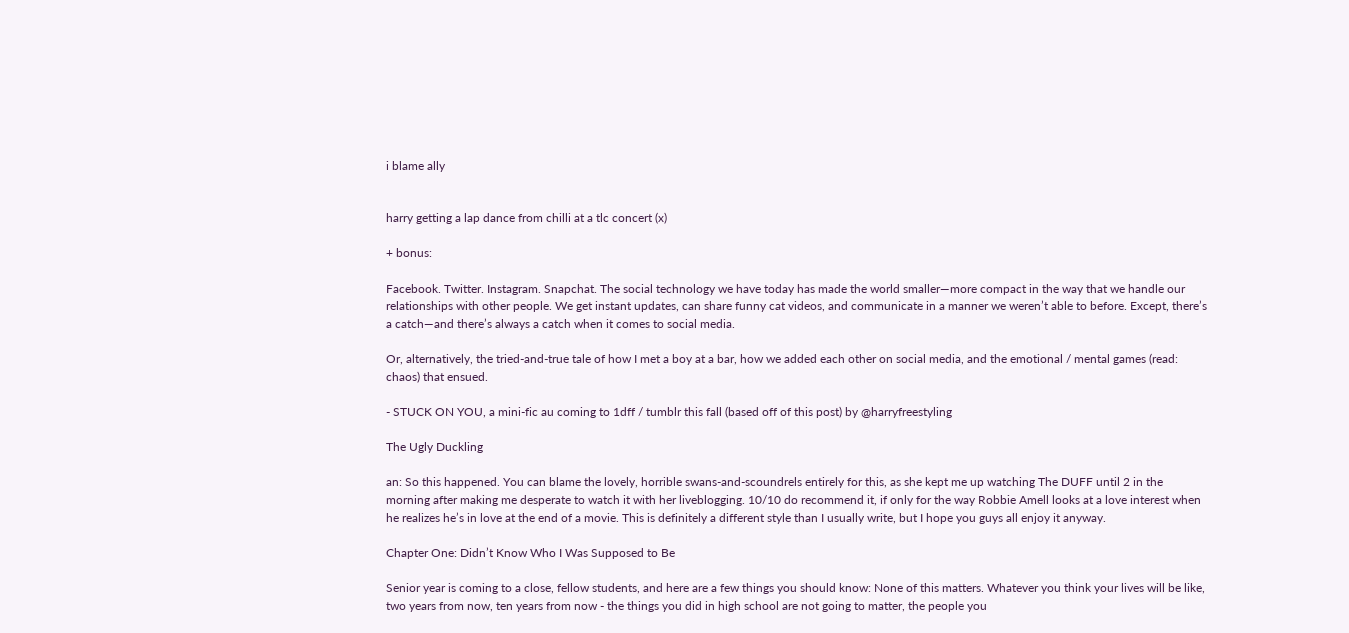i blame ally


harry getting a lap dance from chilli at a tlc concert (x)

+ bonus:

Facebook. Twitter. Instagram. Snapchat. The social technology we have today has made the world smaller—more compact in the way that we handle our relationships with other people. We get instant updates, can share funny cat videos, and communicate in a manner we weren’t able to before. Except, there’s a catch—and there’s always a catch when it comes to social media.

Or, alternatively, the tried-and-true tale of how I met a boy at a bar, how we added each other on social media, and the emotional / mental games (read: chaos) that ensued.

- STUCK ON YOU, a mini-fic au coming to 1dff / tumblr this fall (based off of this post) by @harryfreestyling

The Ugly Duckling

an: So this happened. You can blame the lovely, horrible swans-and-scoundrels entirely for this, as she kept me up watching The DUFF until 2 in the morning after making me desperate to watch it with her liveblogging. 10/10 do recommend it, if only for the way Robbie Amell looks at a love interest when he realizes he’s in love at the end of a movie. This is definitely a different style than I usually write, but I hope you guys all enjoy it anyway.

Chapter One: Didn’t Know Who I Was Supposed to Be

Senior year is coming to a close, fellow students, and here are a few things you should know: None of this matters. Whatever you think your lives will be like, two years from now, ten years from now - the things you did in high school are not going to matter, the people you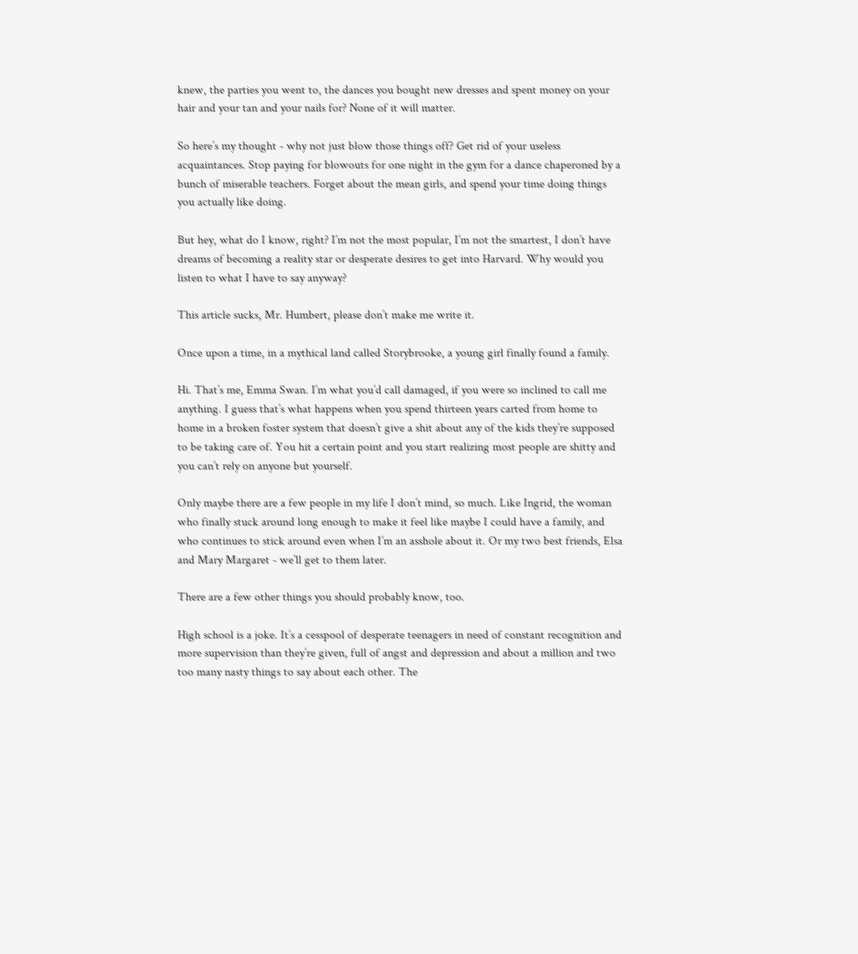knew, the parties you went to, the dances you bought new dresses and spent money on your hair and your tan and your nails for? None of it will matter.

So here’s my thought - why not just blow those things off? Get rid of your useless acquaintances. Stop paying for blowouts for one night in the gym for a dance chaperoned by a bunch of miserable teachers. Forget about the mean girls, and spend your time doing things you actually like doing.

But hey, what do I know, right? I’m not the most popular, I’m not the smartest, I don’t have dreams of becoming a reality star or desperate desires to get into Harvard. Why would you listen to what I have to say anyway?

This article sucks, Mr. Humbert, please don’t make me write it.

Once upon a time, in a mythical land called Storybrooke, a young girl finally found a family.

Hi. That’s me, Emma Swan. I’m what you’d call damaged, if you were so inclined to call me anything. I guess that’s what happens when you spend thirteen years carted from home to home in a broken foster system that doesn’t give a shit about any of the kids they’re supposed to be taking care of. You hit a certain point and you start realizing most people are shitty and you can’t rely on anyone but yourself.

Only maybe there are a few people in my life I don’t mind, so much. Like Ingrid, the woman who finally stuck around long enough to make it feel like maybe I could have a family, and who continues to stick around even when I’m an asshole about it. Or my two best friends, Elsa and Mary Margaret - we’ll get to them later.

There are a few other things you should probably know, too.

High school is a joke. It’s a cesspool of desperate teenagers in need of constant recognition and more supervision than they’re given, full of angst and depression and about a million and two too many nasty things to say about each other. The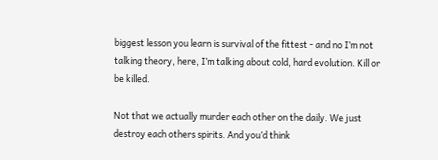biggest lesson you learn is survival of the fittest - and no I’m not talking theory, here, I’m talking about cold, hard evolution. Kill or be killed.

Not that we actually murder each other on the daily. We just destroy each others spirits. And you’d think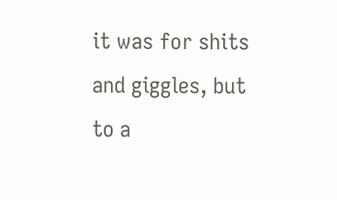it was for shits and giggles, but to a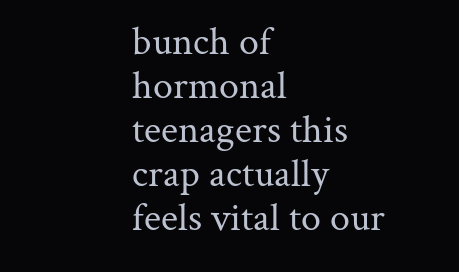bunch of hormonal teenagers this crap actually feels vital to our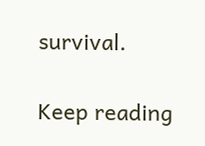survival.

Keep reading